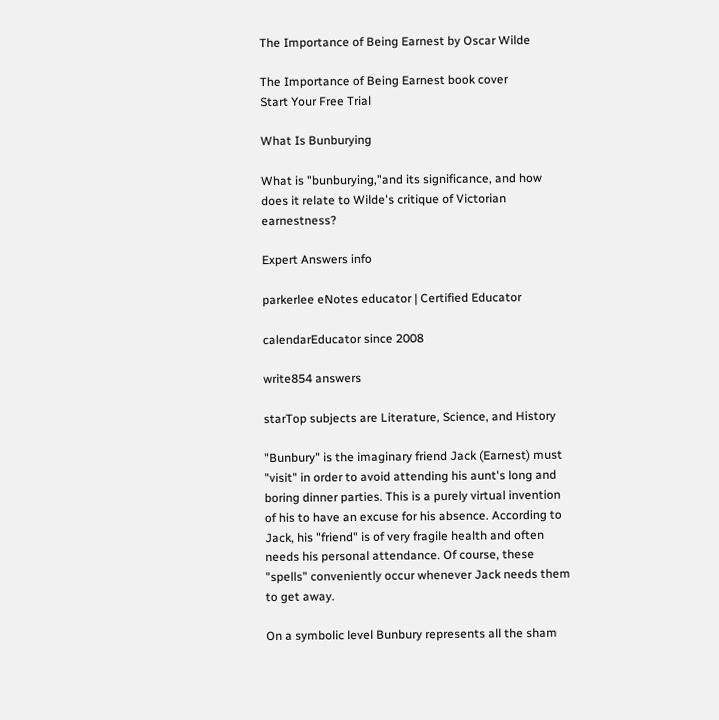The Importance of Being Earnest by Oscar Wilde

The Importance of Being Earnest book cover
Start Your Free Trial

What Is Bunburying

What is "bunburying,"and its significance, and how does it relate to Wilde's critique of Victorian earnestness?

Expert Answers info

parkerlee eNotes educator | Certified Educator

calendarEducator since 2008

write854 answers

starTop subjects are Literature, Science, and History

"Bunbury" is the imaginary friend Jack (Earnest) must "visit" in order to avoid attending his aunt's long and boring dinner parties. This is a purely virtual invention of his to have an excuse for his absence. According to Jack, his "friend" is of very fragile health and often needs his personal attendance. Of course, these "spells" conveniently occur whenever Jack needs them to get away.

On a symbolic level Bunbury represents all the sham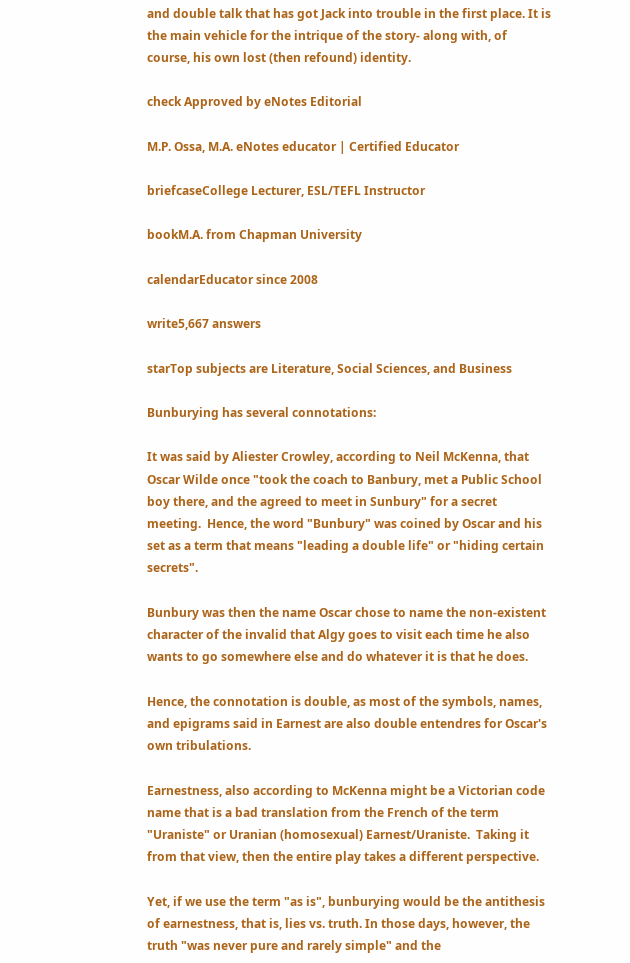and double talk that has got Jack into trouble in the first place. It is the main vehicle for the intrique of the story- along with, of course, his own lost (then refound) identity.

check Approved by eNotes Editorial

M.P. Ossa, M.A. eNotes educator | Certified Educator

briefcaseCollege Lecturer, ESL/TEFL Instructor

bookM.A. from Chapman University

calendarEducator since 2008

write5,667 answers

starTop subjects are Literature, Social Sciences, and Business

Bunburying has several connotations:

It was said by Aliester Crowley, according to Neil McKenna, that Oscar Wilde once "took the coach to Banbury, met a Public School boy there, and the agreed to meet in Sunbury" for a secret meeting.  Hence, the word "Bunbury" was coined by Oscar and his set as a term that means "leading a double life" or "hiding certain secrets".

Bunbury was then the name Oscar chose to name the non-existent character of the invalid that Algy goes to visit each time he also wants to go somewhere else and do whatever it is that he does.

Hence, the connotation is double, as most of the symbols, names, and epigrams said in Earnest are also double entendres for Oscar's own tribulations.

Earnestness, also according to McKenna might be a Victorian code name that is a bad translation from the French of the term "Uraniste" or Uranian (homosexual) Earnest/Uraniste.  Taking it from that view, then the entire play takes a different perspective.

Yet, if we use the term "as is", bunburying would be the antithesis of earnestness, that is, lies vs. truth. In those days, however, the truth "was never pure and rarely simple" and the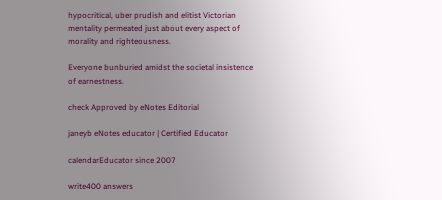hypocritical, uber prudish and elitist Victorian mentality permeated just about every aspect of morality and righteousness.

Everyone bunburied amidst the societal insistence of earnestness.

check Approved by eNotes Editorial

janeyb eNotes educator | Certified Educator

calendarEducator since 2007

write400 answers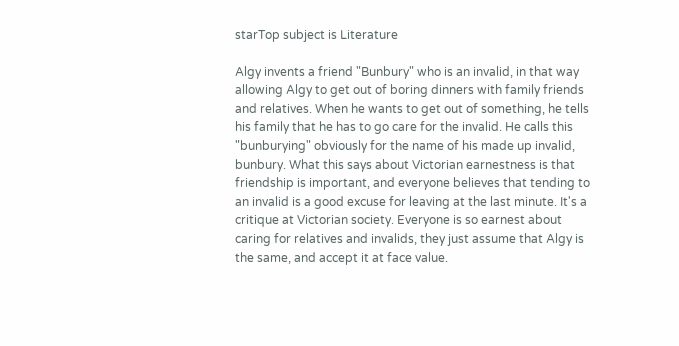starTop subject is Literature

Algy invents a friend "Bunbury" who is an invalid, in that way allowing Algy to get out of boring dinners with family friends and relatives. When he wants to get out of something, he tells his family that he has to go care for the invalid. He calls this "bunburying" obviously for the name of his made up invalid, bunbury. What this says about Victorian earnestness is that friendship is important, and everyone believes that tending to an invalid is a good excuse for leaving at the last minute. It's a critique at Victorian society. Everyone is so earnest about caring for relatives and invalids, they just assume that Algy is the same, and accept it at face value.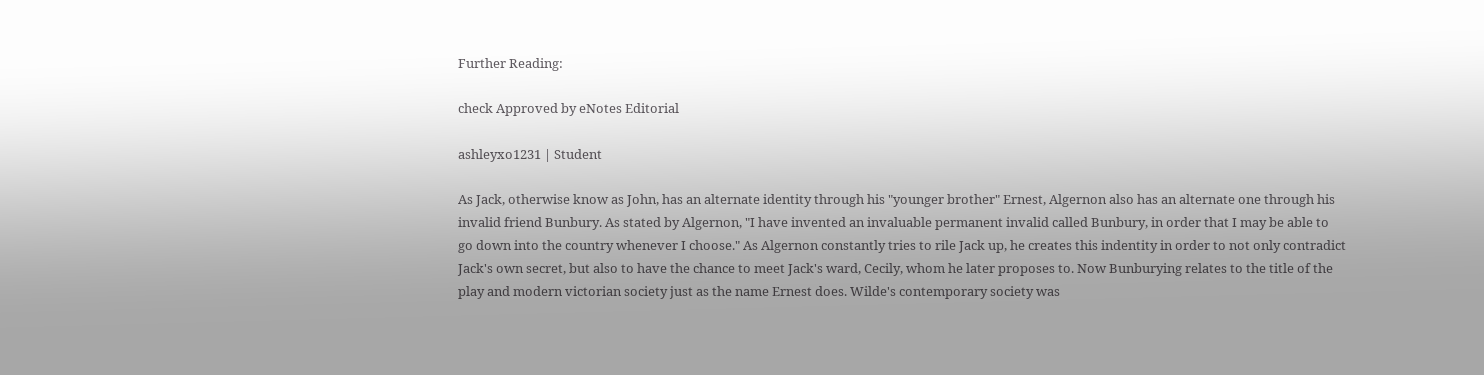Further Reading:

check Approved by eNotes Editorial

ashleyxo1231 | Student

As Jack, otherwise know as John, has an alternate identity through his "younger brother" Ernest, Algernon also has an alternate one through his invalid friend Bunbury. As stated by Algernon, "I have invented an invaluable permanent invalid called Bunbury, in order that I may be able to go down into the country whenever I choose." As Algernon constantly tries to rile Jack up, he creates this indentity in order to not only contradict Jack's own secret, but also to have the chance to meet Jack's ward, Cecily, whom he later proposes to. Now Bunburying relates to the title of the play and modern victorian society just as the name Ernest does. Wilde's contemporary society was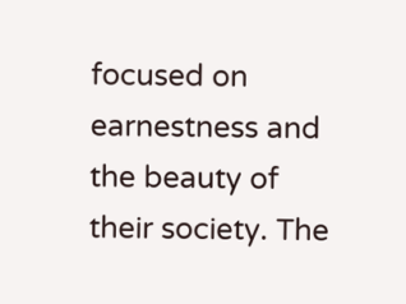focused on earnestness and the beauty of their society. The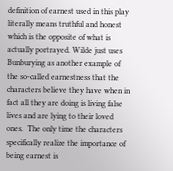definition of earnest used in this play literally means truthful and honest which is the opposite of what is actually portrayed. Wilde just uses Bunburying as another example of the so-called earnestness that the characters believe they have when in fact all they are doing is living false lives and are lying to their loved ones.  The only time the characters specifically realize the importance of being earnest is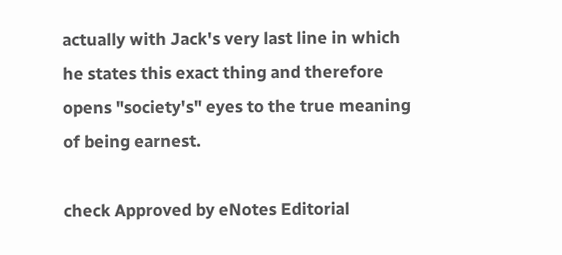actually with Jack's very last line in which he states this exact thing and therefore opens "society's" eyes to the true meaning of being earnest.

check Approved by eNotes Editorial